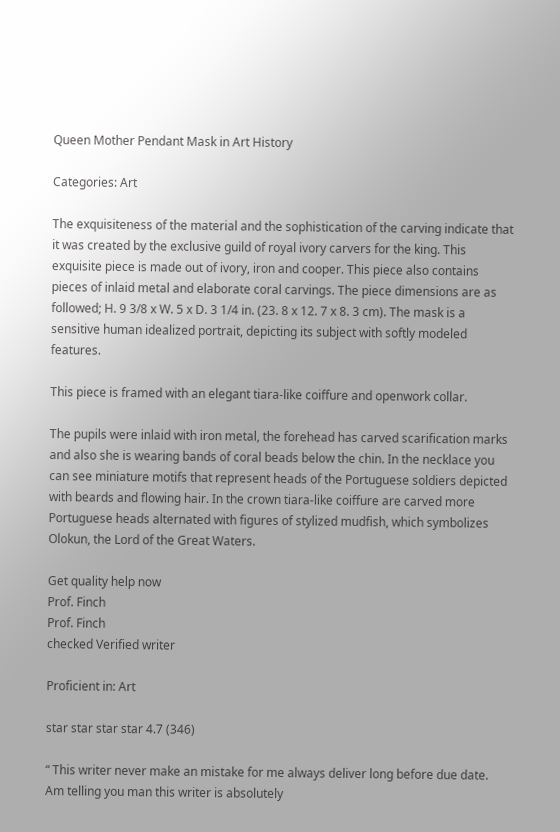Queen Mother Pendant Mask in Art History

Categories: Art

The exquisiteness of the material and the sophistication of the carving indicate that it was created by the exclusive guild of royal ivory carvers for the king. This exquisite piece is made out of ivory, iron and cooper. This piece also contains pieces of inlaid metal and elaborate coral carvings. The piece dimensions are as followed; H. 9 3/8 x W. 5 x D. 3 1/4 in. (23. 8 x 12. 7 x 8. 3 cm). The mask is a sensitive human idealized portrait, depicting its subject with softly modeled features.

This piece is framed with an elegant tiara-like coiffure and openwork collar.

The pupils were inlaid with iron metal, the forehead has carved scarification marks and also she is wearing bands of coral beads below the chin. In the necklace you can see miniature motifs that represent heads of the Portuguese soldiers depicted with beards and flowing hair. In the crown tiara-like coiffure are carved more Portuguese heads alternated with figures of stylized mudfish, which symbolizes Olokun, the Lord of the Great Waters.

Get quality help now
Prof. Finch
Prof. Finch
checked Verified writer

Proficient in: Art

star star star star 4.7 (346)

“ This writer never make an mistake for me always deliver long before due date. Am telling you man this writer is absolutely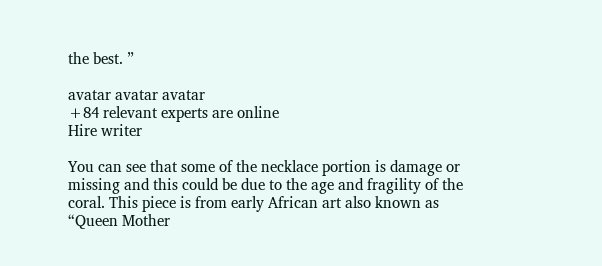the best. ”

avatar avatar avatar
+84 relevant experts are online
Hire writer

You can see that some of the necklace portion is damage or missing and this could be due to the age and fragility of the coral. This piece is from early African art also known as “Queen Mother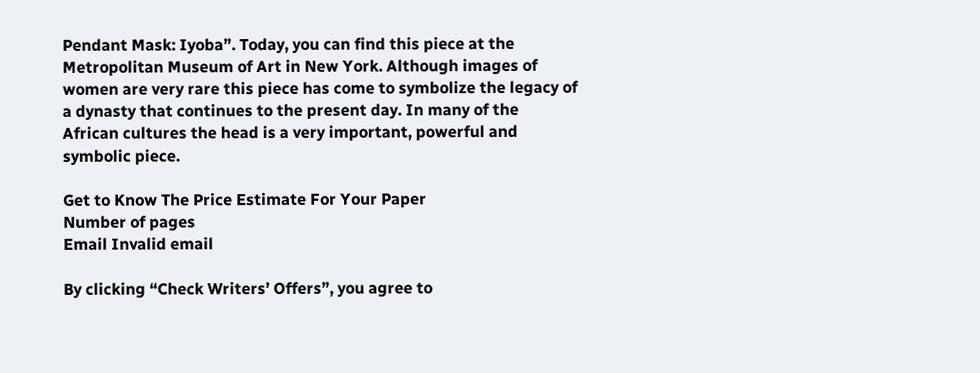Pendant Mask: Iyoba”. Today, you can find this piece at the Metropolitan Museum of Art in New York. Although images of women are very rare this piece has come to symbolize the legacy of a dynasty that continues to the present day. In many of the African cultures the head is a very important, powerful and symbolic piece.

Get to Know The Price Estimate For Your Paper
Number of pages
Email Invalid email

By clicking “Check Writers’ Offers”, you agree to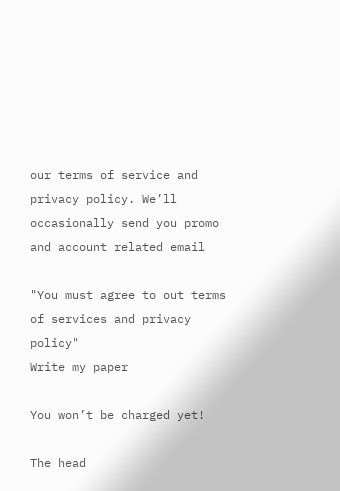our terms of service and privacy policy. We’ll occasionally send you promo and account related email

"You must agree to out terms of services and privacy policy"
Write my paper

You won’t be charged yet!

The head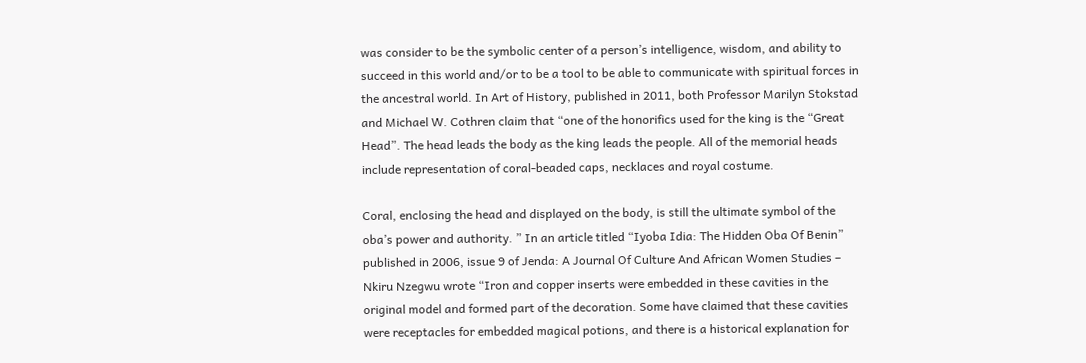was consider to be the symbolic center of a person’s intelligence, wisdom, and ability to succeed in this world and/or to be a tool to be able to communicate with spiritual forces in the ancestral world. In Art of History, published in 2011, both Professor Marilyn Stokstad and Michael W. Cothren claim that “one of the honorifics used for the king is the “Great Head”. The head leads the body as the king leads the people. All of the memorial heads include representation of coral-beaded caps, necklaces and royal costume.

Coral, enclosing the head and displayed on the body, is still the ultimate symbol of the oba’s power and authority. ” In an article titled “Iyoba Idia: The Hidden Oba Of Benin” published in 2006, issue 9 of Jenda: A Journal Of Culture And African Women Studies – Nkiru Nzegwu wrote “Iron and copper inserts were embedded in these cavities in the original model and formed part of the decoration. Some have claimed that these cavities were receptacles for embedded magical potions, and there is a historical explanation for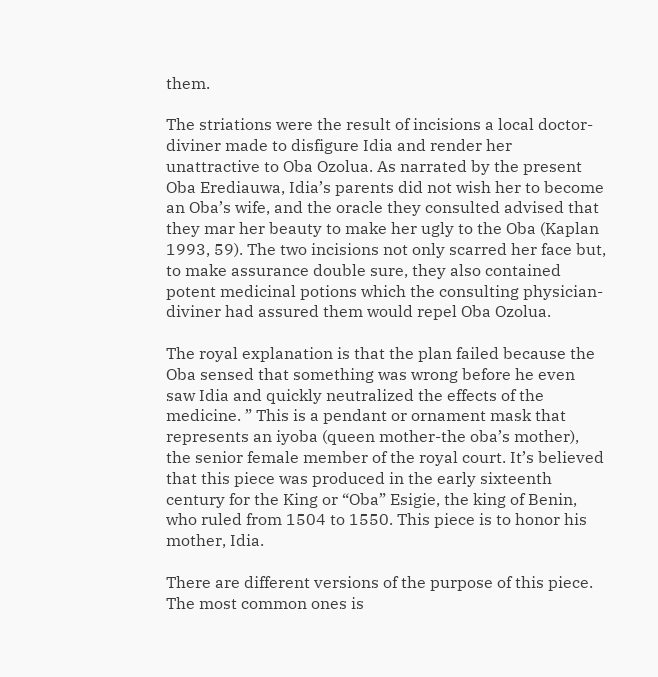them.

The striations were the result of incisions a local doctor-diviner made to disfigure Idia and render her unattractive to Oba Ozolua. As narrated by the present Oba Erediauwa, Idia’s parents did not wish her to become an Oba’s wife, and the oracle they consulted advised that they mar her beauty to make her ugly to the Oba (Kaplan 1993, 59). The two incisions not only scarred her face but, to make assurance double sure, they also contained potent medicinal potions which the consulting physician-diviner had assured them would repel Oba Ozolua.

The royal explanation is that the plan failed because the Oba sensed that something was wrong before he even saw Idia and quickly neutralized the effects of the medicine. ” This is a pendant or ornament mask that represents an iyoba (queen mother-the oba’s mother), the senior female member of the royal court. It’s believed that this piece was produced in the early sixteenth century for the King or “Oba” Esigie, the king of Benin, who ruled from 1504 to 1550. This piece is to honor his mother, Idia.

There are different versions of the purpose of this piece. The most common ones is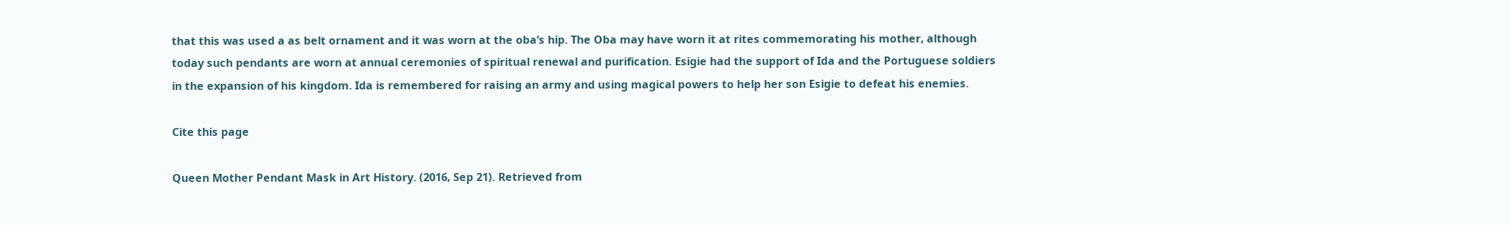that this was used a as belt ornament and it was worn at the oba’s hip. The Oba may have worn it at rites commemorating his mother, although today such pendants are worn at annual ceremonies of spiritual renewal and purification. Esigie had the support of Ida and the Portuguese soldiers in the expansion of his kingdom. Ida is remembered for raising an army and using magical powers to help her son Esigie to defeat his enemies.

Cite this page

Queen Mother Pendant Mask in Art History. (2016, Sep 21). Retrieved from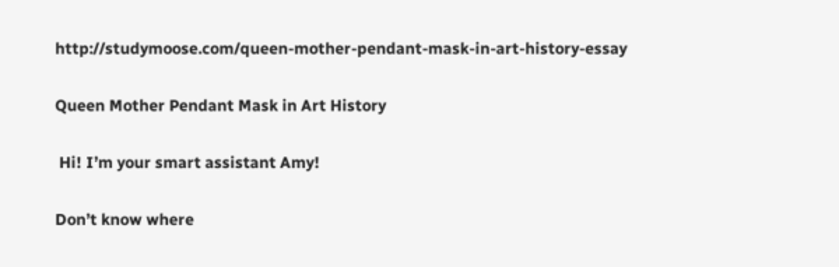http://studymoose.com/queen-mother-pendant-mask-in-art-history-essay

Queen Mother Pendant Mask in Art History

 Hi! I’m your smart assistant Amy!

Don’t know where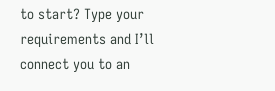to start? Type your requirements and I’ll connect you to an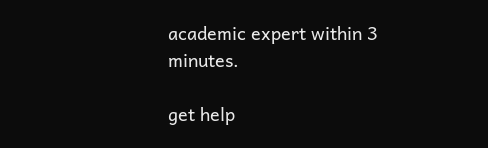academic expert within 3 minutes.

get help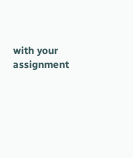with your assignment